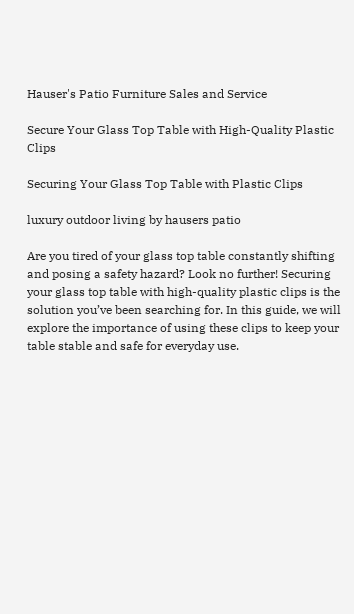Hauser's Patio Furniture Sales and Service

Secure Your Glass Top Table with High-Quality Plastic Clips

Securing Your Glass Top Table with Plastic Clips

luxury outdoor living by hausers patio

Are you tired of your glass top table constantly shifting and posing a safety hazard? Look no further! Securing your glass top table with high-quality plastic clips is the solution you’ve been searching for. In this guide, we will explore the importance of using these clips to keep your table stable and safe for everyday use.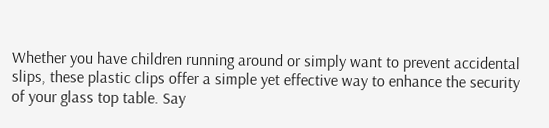Whether you have children running around or simply want to prevent accidental slips, these plastic clips offer a simple yet effective way to enhance the security of your glass top table. Say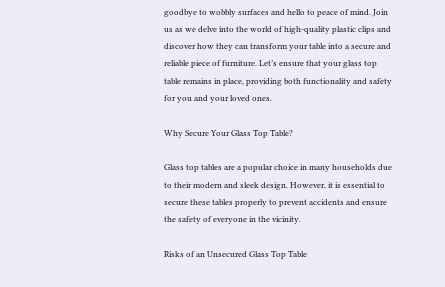goodbye to wobbly surfaces and hello to peace of mind. Join us as we delve into the world of high-quality plastic clips and discover how they can transform your table into a secure and reliable piece of furniture. Let’s ensure that your glass top table remains in place, providing both functionality and safety for you and your loved ones.

Why Secure Your Glass Top Table?

Glass top tables are a popular choice in many households due to their modern and sleek design. However, it is essential to secure these tables properly to prevent accidents and ensure the safety of everyone in the vicinity.

Risks of an Unsecured Glass Top Table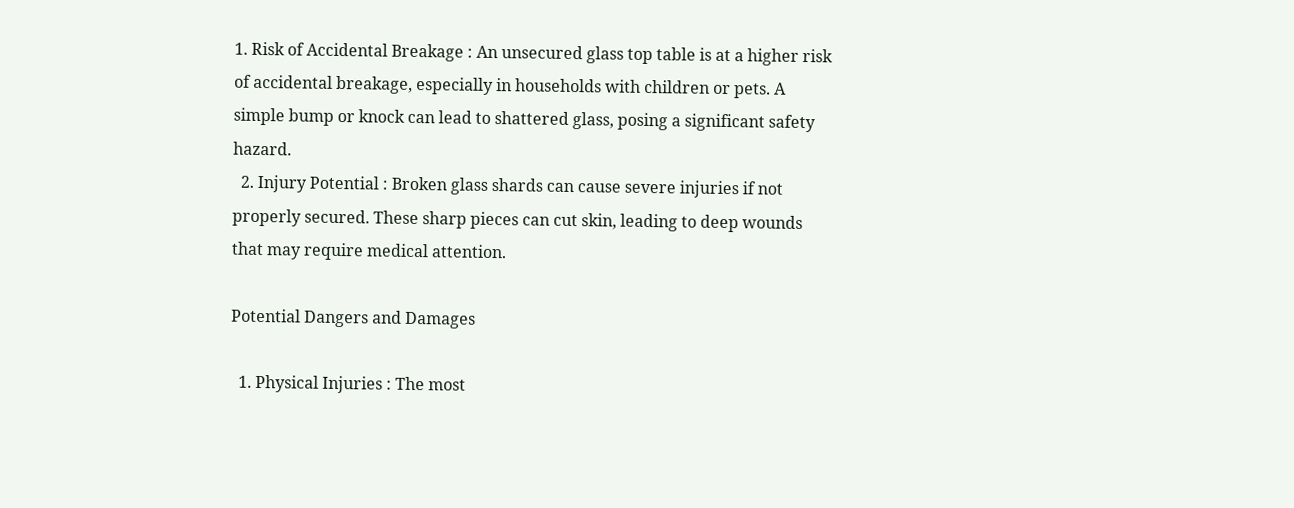1. Risk of Accidental Breakage : An unsecured glass top table is at a higher risk of accidental breakage, especially in households with children or pets. A simple bump or knock can lead to shattered glass, posing a significant safety hazard.
  2. Injury Potential : Broken glass shards can cause severe injuries if not properly secured. These sharp pieces can cut skin, leading to deep wounds that may require medical attention.

Potential Dangers and Damages

  1. Physical Injuries : The most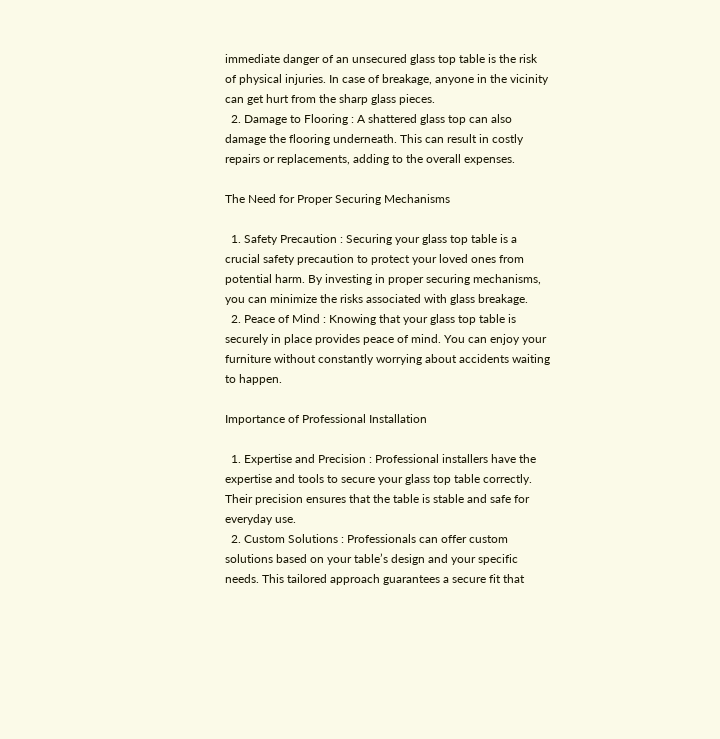immediate danger of an unsecured glass top table is the risk of physical injuries. In case of breakage, anyone in the vicinity can get hurt from the sharp glass pieces.
  2. Damage to Flooring : A shattered glass top can also damage the flooring underneath. This can result in costly repairs or replacements, adding to the overall expenses.

The Need for Proper Securing Mechanisms

  1. Safety Precaution : Securing your glass top table is a crucial safety precaution to protect your loved ones from potential harm. By investing in proper securing mechanisms, you can minimize the risks associated with glass breakage.
  2. Peace of Mind : Knowing that your glass top table is securely in place provides peace of mind. You can enjoy your furniture without constantly worrying about accidents waiting to happen.

Importance of Professional Installation

  1. Expertise and Precision : Professional installers have the expertise and tools to secure your glass top table correctly. Their precision ensures that the table is stable and safe for everyday use.
  2. Custom Solutions : Professionals can offer custom solutions based on your table’s design and your specific needs. This tailored approach guarantees a secure fit that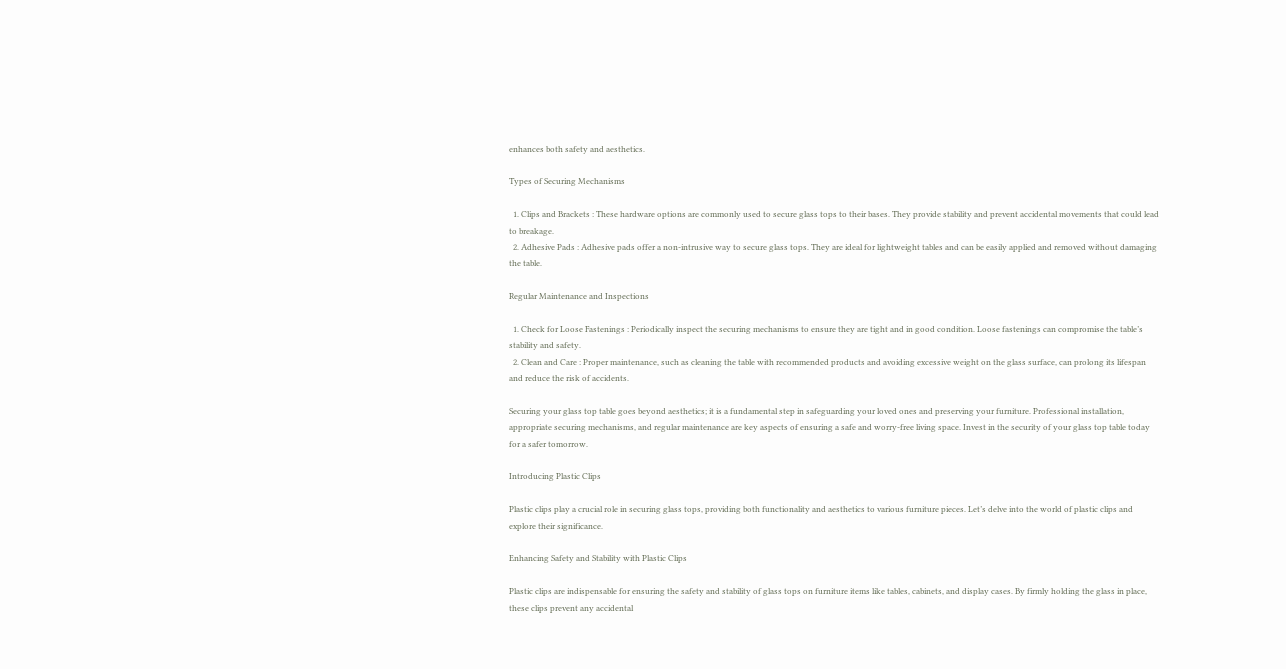enhances both safety and aesthetics.

Types of Securing Mechanisms

  1. Clips and Brackets : These hardware options are commonly used to secure glass tops to their bases. They provide stability and prevent accidental movements that could lead to breakage.
  2. Adhesive Pads : Adhesive pads offer a non-intrusive way to secure glass tops. They are ideal for lightweight tables and can be easily applied and removed without damaging the table.

Regular Maintenance and Inspections

  1. Check for Loose Fastenings : Periodically inspect the securing mechanisms to ensure they are tight and in good condition. Loose fastenings can compromise the table’s stability and safety.
  2. Clean and Care : Proper maintenance, such as cleaning the table with recommended products and avoiding excessive weight on the glass surface, can prolong its lifespan and reduce the risk of accidents.

Securing your glass top table goes beyond aesthetics; it is a fundamental step in safeguarding your loved ones and preserving your furniture. Professional installation, appropriate securing mechanisms, and regular maintenance are key aspects of ensuring a safe and worry-free living space. Invest in the security of your glass top table today for a safer tomorrow.

Introducing Plastic Clips

Plastic clips play a crucial role in securing glass tops, providing both functionality and aesthetics to various furniture pieces. Let’s delve into the world of plastic clips and explore their significance.

Enhancing Safety and Stability with Plastic Clips

Plastic clips are indispensable for ensuring the safety and stability of glass tops on furniture items like tables, cabinets, and display cases. By firmly holding the glass in place, these clips prevent any accidental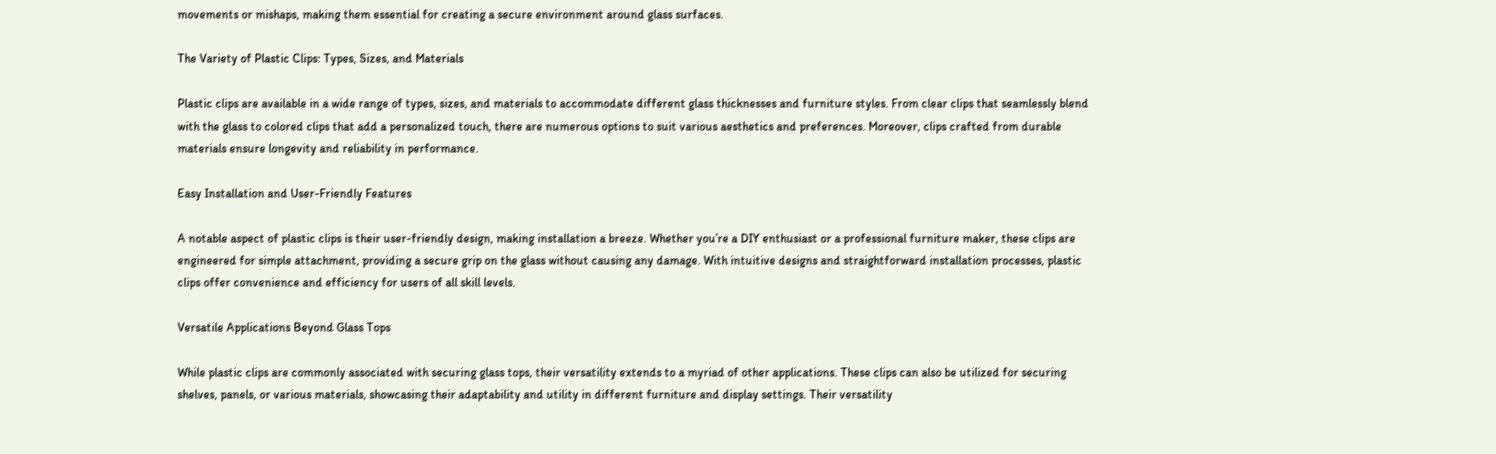movements or mishaps, making them essential for creating a secure environment around glass surfaces.

The Variety of Plastic Clips: Types, Sizes, and Materials

Plastic clips are available in a wide range of types, sizes, and materials to accommodate different glass thicknesses and furniture styles. From clear clips that seamlessly blend with the glass to colored clips that add a personalized touch, there are numerous options to suit various aesthetics and preferences. Moreover, clips crafted from durable materials ensure longevity and reliability in performance.

Easy Installation and User-Friendly Features

A notable aspect of plastic clips is their user-friendly design, making installation a breeze. Whether you’re a DIY enthusiast or a professional furniture maker, these clips are engineered for simple attachment, providing a secure grip on the glass without causing any damage. With intuitive designs and straightforward installation processes, plastic clips offer convenience and efficiency for users of all skill levels.

Versatile Applications Beyond Glass Tops

While plastic clips are commonly associated with securing glass tops, their versatility extends to a myriad of other applications. These clips can also be utilized for securing shelves, panels, or various materials, showcasing their adaptability and utility in different furniture and display settings. Their versatility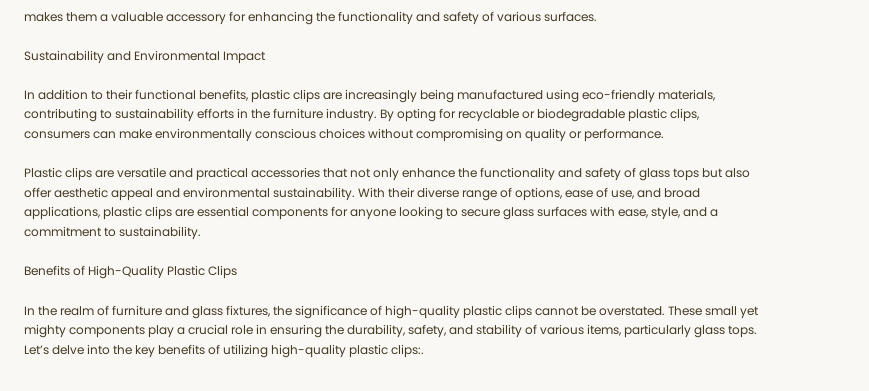makes them a valuable accessory for enhancing the functionality and safety of various surfaces.

Sustainability and Environmental Impact

In addition to their functional benefits, plastic clips are increasingly being manufactured using eco-friendly materials, contributing to sustainability efforts in the furniture industry. By opting for recyclable or biodegradable plastic clips, consumers can make environmentally conscious choices without compromising on quality or performance.

Plastic clips are versatile and practical accessories that not only enhance the functionality and safety of glass tops but also offer aesthetic appeal and environmental sustainability. With their diverse range of options, ease of use, and broad applications, plastic clips are essential components for anyone looking to secure glass surfaces with ease, style, and a commitment to sustainability.

Benefits of High-Quality Plastic Clips

In the realm of furniture and glass fixtures, the significance of high-quality plastic clips cannot be overstated. These small yet mighty components play a crucial role in ensuring the durability, safety, and stability of various items, particularly glass tops. Let’s delve into the key benefits of utilizing high-quality plastic clips:.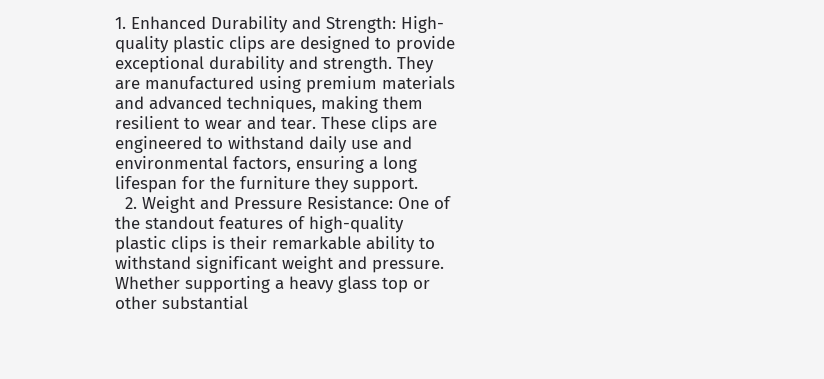1. Enhanced Durability and Strength: High-quality plastic clips are designed to provide exceptional durability and strength. They are manufactured using premium materials and advanced techniques, making them resilient to wear and tear. These clips are engineered to withstand daily use and environmental factors, ensuring a long lifespan for the furniture they support.
  2. Weight and Pressure Resistance: One of the standout features of high-quality plastic clips is their remarkable ability to withstand significant weight and pressure. Whether supporting a heavy glass top or other substantial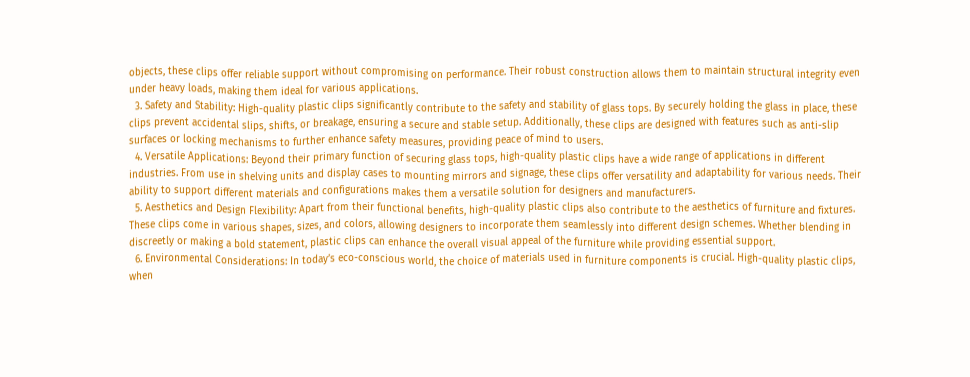objects, these clips offer reliable support without compromising on performance. Their robust construction allows them to maintain structural integrity even under heavy loads, making them ideal for various applications.
  3. Safety and Stability: High-quality plastic clips significantly contribute to the safety and stability of glass tops. By securely holding the glass in place, these clips prevent accidental slips, shifts, or breakage, ensuring a secure and stable setup. Additionally, these clips are designed with features such as anti-slip surfaces or locking mechanisms to further enhance safety measures, providing peace of mind to users.
  4. Versatile Applications: Beyond their primary function of securing glass tops, high-quality plastic clips have a wide range of applications in different industries. From use in shelving units and display cases to mounting mirrors and signage, these clips offer versatility and adaptability for various needs. Their ability to support different materials and configurations makes them a versatile solution for designers and manufacturers.
  5. Aesthetics and Design Flexibility: Apart from their functional benefits, high-quality plastic clips also contribute to the aesthetics of furniture and fixtures. These clips come in various shapes, sizes, and colors, allowing designers to incorporate them seamlessly into different design schemes. Whether blending in discreetly or making a bold statement, plastic clips can enhance the overall visual appeal of the furniture while providing essential support.
  6. Environmental Considerations: In today’s eco-conscious world, the choice of materials used in furniture components is crucial. High-quality plastic clips, when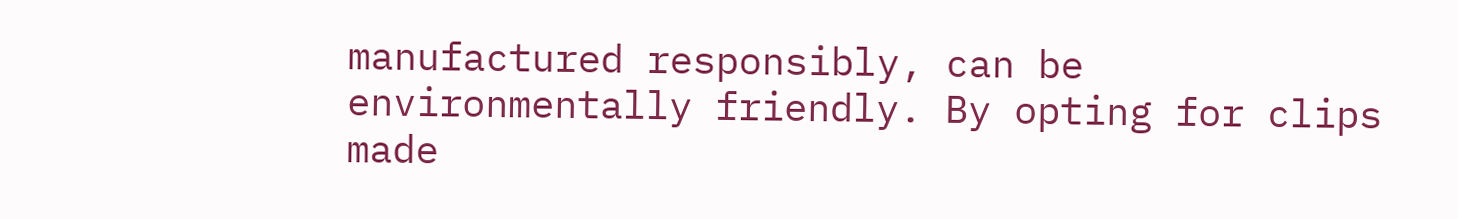manufactured responsibly, can be environmentally friendly. By opting for clips made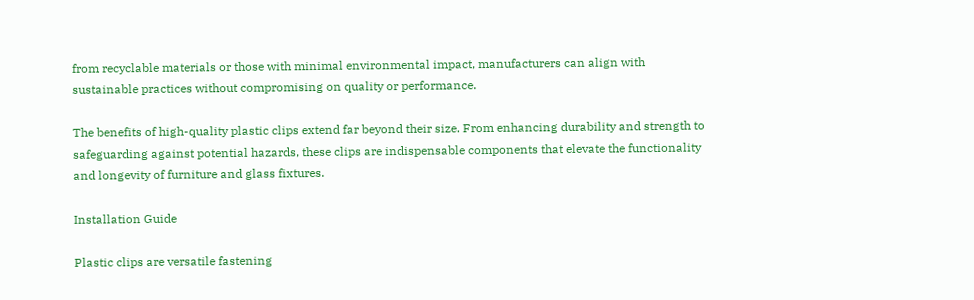from recyclable materials or those with minimal environmental impact, manufacturers can align with sustainable practices without compromising on quality or performance.

The benefits of high-quality plastic clips extend far beyond their size. From enhancing durability and strength to safeguarding against potential hazards, these clips are indispensable components that elevate the functionality and longevity of furniture and glass fixtures.

Installation Guide

Plastic clips are versatile fastening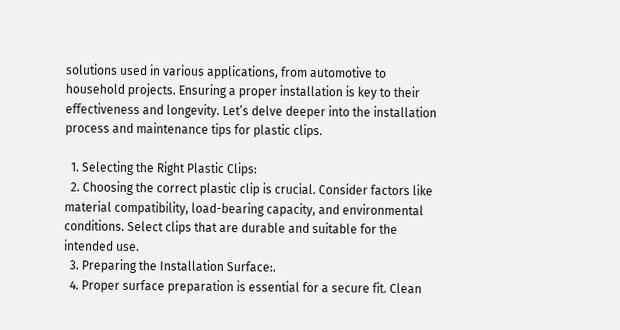solutions used in various applications, from automotive to household projects. Ensuring a proper installation is key to their effectiveness and longevity. Let’s delve deeper into the installation process and maintenance tips for plastic clips.

  1. Selecting the Right Plastic Clips:
  2. Choosing the correct plastic clip is crucial. Consider factors like material compatibility, load-bearing capacity, and environmental conditions. Select clips that are durable and suitable for the intended use.
  3. Preparing the Installation Surface:.
  4. Proper surface preparation is essential for a secure fit. Clean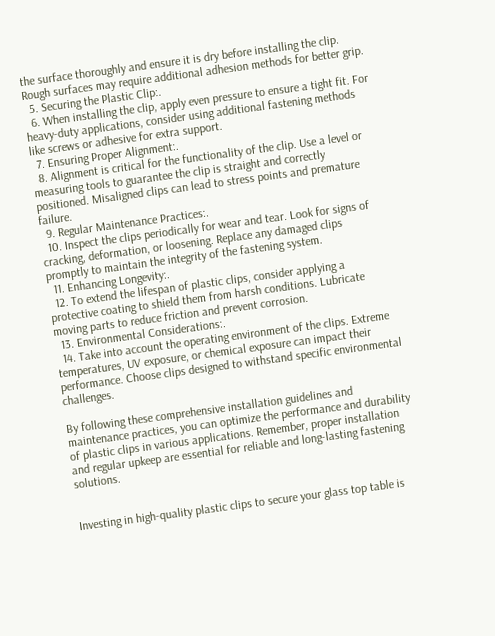the surface thoroughly and ensure it is dry before installing the clip. Rough surfaces may require additional adhesion methods for better grip.
  5. Securing the Plastic Clip:.
  6. When installing the clip, apply even pressure to ensure a tight fit. For heavy-duty applications, consider using additional fastening methods like screws or adhesive for extra support.
  7. Ensuring Proper Alignment:.
  8. Alignment is critical for the functionality of the clip. Use a level or measuring tools to guarantee the clip is straight and correctly positioned. Misaligned clips can lead to stress points and premature failure.
  9. Regular Maintenance Practices:.
  10. Inspect the clips periodically for wear and tear. Look for signs of cracking, deformation, or loosening. Replace any damaged clips promptly to maintain the integrity of the fastening system.
  11. Enhancing Longevity:.
  12. To extend the lifespan of plastic clips, consider applying a protective coating to shield them from harsh conditions. Lubricate moving parts to reduce friction and prevent corrosion.
  13. Environmental Considerations:.
  14. Take into account the operating environment of the clips. Extreme temperatures, UV exposure, or chemical exposure can impact their performance. Choose clips designed to withstand specific environmental challenges.

By following these comprehensive installation guidelines and maintenance practices, you can optimize the performance and durability of plastic clips in various applications. Remember, proper installation and regular upkeep are essential for reliable and long-lasting fastening solutions.


Investing in high-quality plastic clips to secure your glass top table is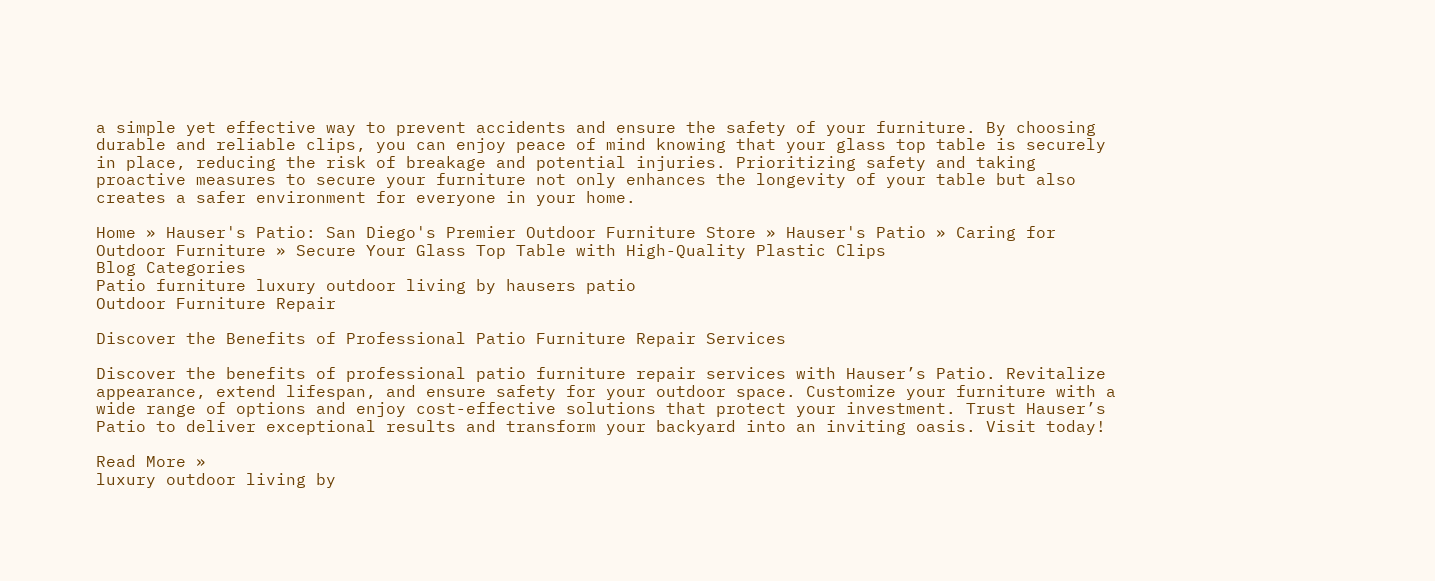a simple yet effective way to prevent accidents and ensure the safety of your furniture. By choosing durable and reliable clips, you can enjoy peace of mind knowing that your glass top table is securely in place, reducing the risk of breakage and potential injuries. Prioritizing safety and taking proactive measures to secure your furniture not only enhances the longevity of your table but also creates a safer environment for everyone in your home.

Home » Hauser's Patio: San Diego's Premier Outdoor Furniture Store » Hauser's Patio » Caring for Outdoor Furniture » Secure Your Glass Top Table with High-Quality Plastic Clips
Blog Categories
Patio furniture luxury outdoor living by hausers patio
Outdoor Furniture Repair

Discover the Benefits of Professional Patio Furniture Repair Services

Discover the benefits of professional patio furniture repair services with Hauser’s Patio. Revitalize appearance, extend lifespan, and ensure safety for your outdoor space. Customize your furniture with a wide range of options and enjoy cost-effective solutions that protect your investment. Trust Hauser’s Patio to deliver exceptional results and transform your backyard into an inviting oasis. Visit today!

Read More »
luxury outdoor living by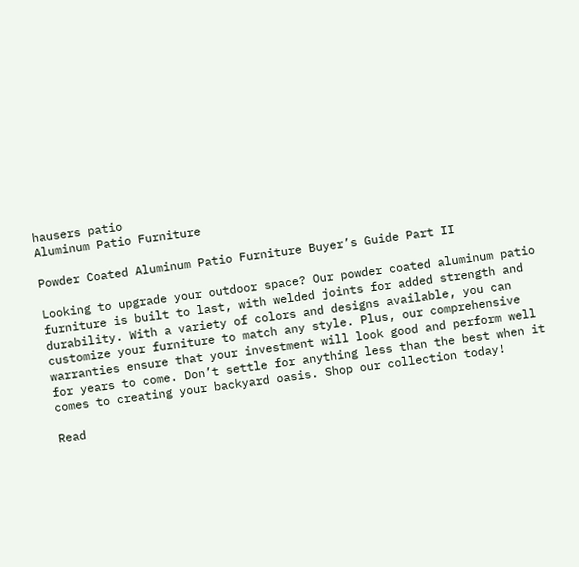hausers patio
Aluminum Patio Furniture

Powder Coated Aluminum Patio Furniture Buyer’s Guide Part II

Looking to upgrade your outdoor space? Our powder coated aluminum patio furniture is built to last, with welded joints for added strength and durability. With a variety of colors and designs available, you can customize your furniture to match any style. Plus, our comprehensive warranties ensure that your investment will look good and perform well for years to come. Don’t settle for anything less than the best when it comes to creating your backyard oasis. Shop our collection today!

Read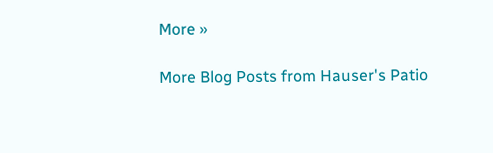More »

More Blog Posts from Hauser's Patio